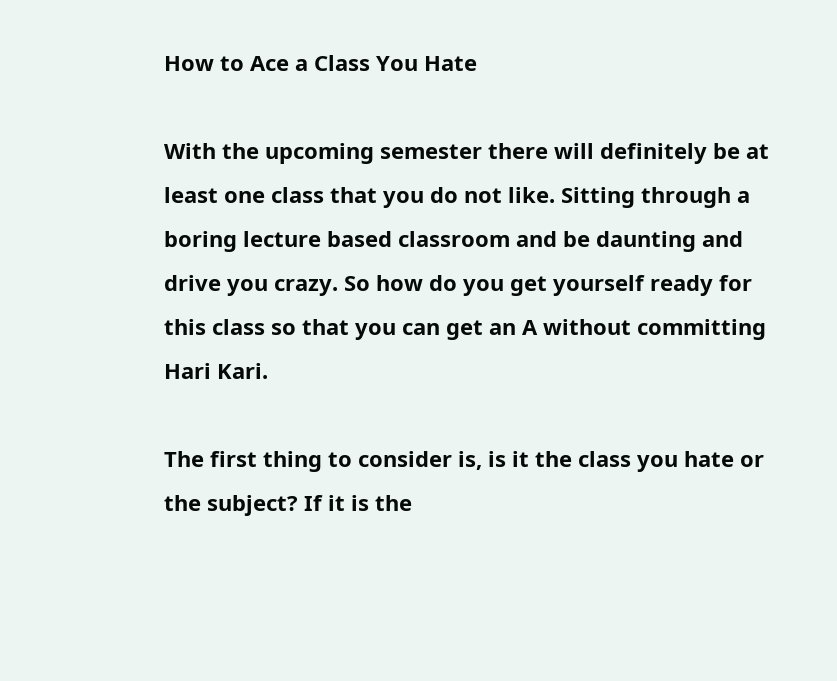How to Ace a Class You Hate

With the upcoming semester there will definitely be at least one class that you do not like. Sitting through a boring lecture based classroom and be daunting and drive you crazy. So how do you get yourself ready for this class so that you can get an A without committing Hari Kari.

The first thing to consider is, is it the class you hate or the subject? If it is the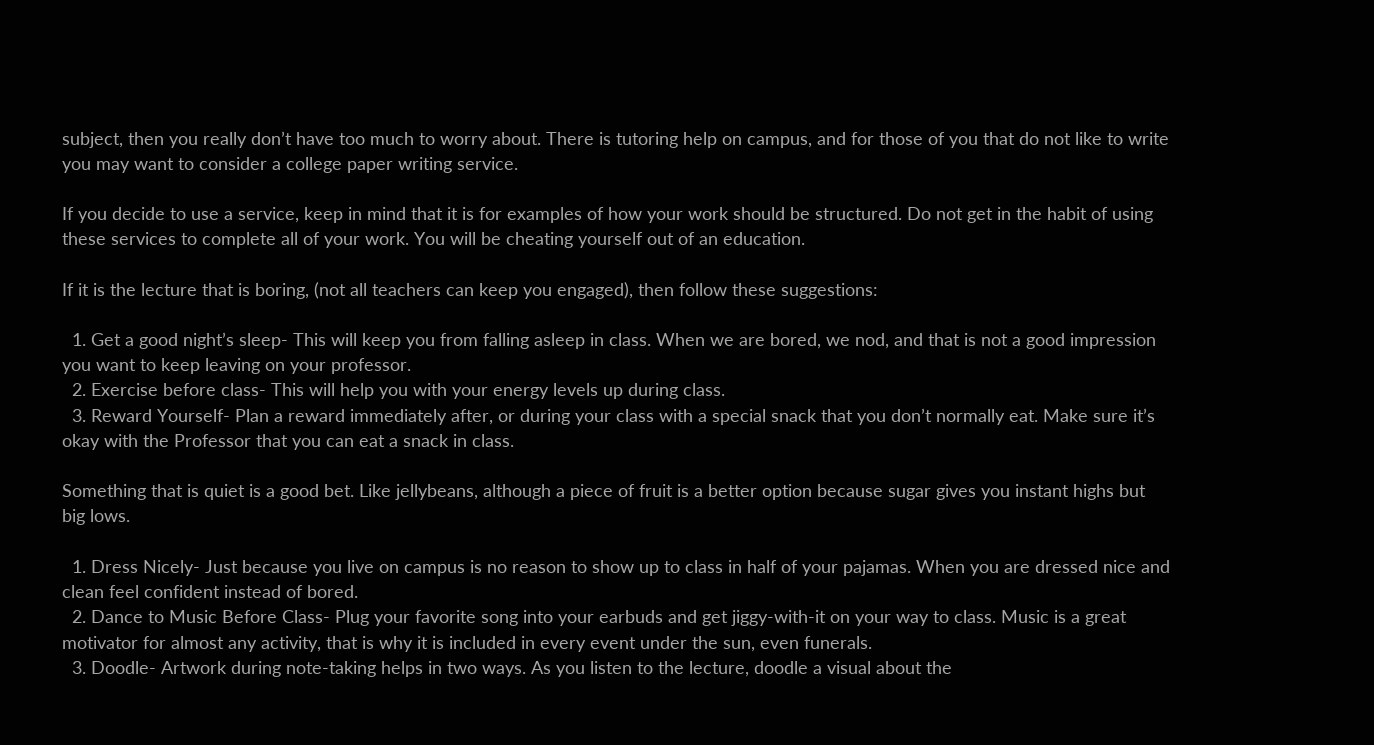subject, then you really don’t have too much to worry about. There is tutoring help on campus, and for those of you that do not like to write you may want to consider a college paper writing service.

If you decide to use a service, keep in mind that it is for examples of how your work should be structured. Do not get in the habit of using these services to complete all of your work. You will be cheating yourself out of an education.

If it is the lecture that is boring, (not all teachers can keep you engaged), then follow these suggestions:

  1. Get a good night’s sleep- This will keep you from falling asleep in class. When we are bored, we nod, and that is not a good impression you want to keep leaving on your professor.
  2. Exercise before class- This will help you with your energy levels up during class.
  3. Reward Yourself- Plan a reward immediately after, or during your class with a special snack that you don’t normally eat. Make sure it’s okay with the Professor that you can eat a snack in class.

Something that is quiet is a good bet. Like jellybeans, although a piece of fruit is a better option because sugar gives you instant highs but big lows.

  1. Dress Nicely- Just because you live on campus is no reason to show up to class in half of your pajamas. When you are dressed nice and clean feel confident instead of bored.
  2. Dance to Music Before Class- Plug your favorite song into your earbuds and get jiggy-with-it on your way to class. Music is a great motivator for almost any activity, that is why it is included in every event under the sun, even funerals.
  3. Doodle- Artwork during note-taking helps in two ways. As you listen to the lecture, doodle a visual about the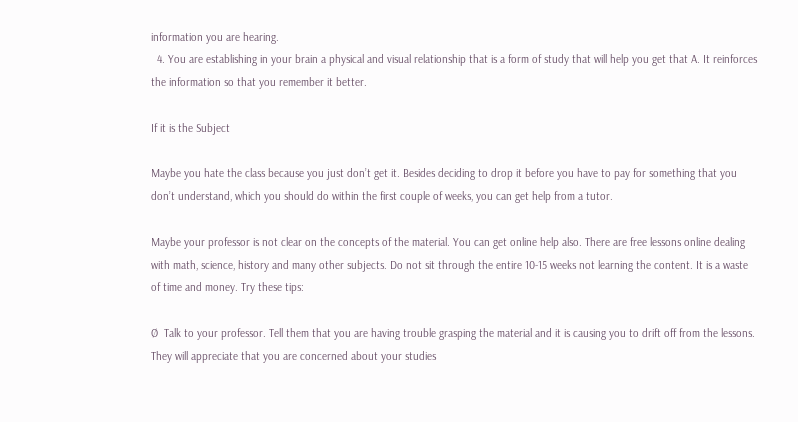information you are hearing.
  4. You are establishing in your brain a physical and visual relationship that is a form of study that will help you get that A. It reinforces the information so that you remember it better.

If it is the Subject

Maybe you hate the class because you just don’t get it. Besides deciding to drop it before you have to pay for something that you don’t understand, which you should do within the first couple of weeks, you can get help from a tutor.

Maybe your professor is not clear on the concepts of the material. You can get online help also. There are free lessons online dealing with math, science, history and many other subjects. Do not sit through the entire 10-15 weeks not learning the content. It is a waste of time and money. Try these tips:

Ø  Talk to your professor. Tell them that you are having trouble grasping the material and it is causing you to drift off from the lessons. They will appreciate that you are concerned about your studies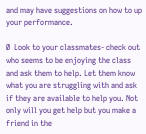and may have suggestions on how to up your performance.

Ø  Look to your classmates- check out who seems to be enjoying the class and ask them to help. Let them know what you are struggling with and ask if they are available to help you. Not only will you get help but you make a friend in the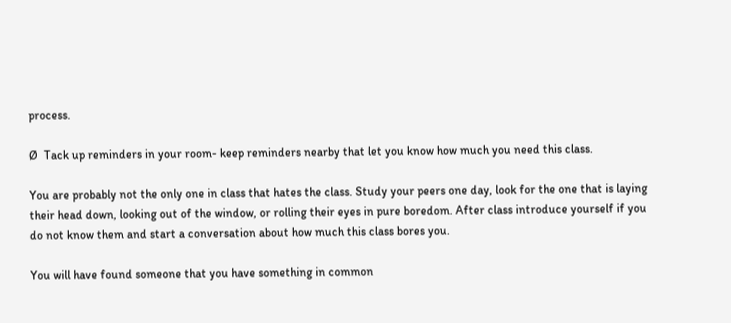process.

Ø  Tack up reminders in your room- keep reminders nearby that let you know how much you need this class.

You are probably not the only one in class that hates the class. Study your peers one day, look for the one that is laying their head down, looking out of the window, or rolling their eyes in pure boredom. After class introduce yourself if you do not know them and start a conversation about how much this class bores you.

You will have found someone that you have something in common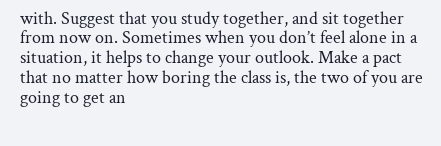with. Suggest that you study together, and sit together from now on. Sometimes when you don’t feel alone in a situation, it helps to change your outlook. Make a pact that no matter how boring the class is, the two of you are going to get an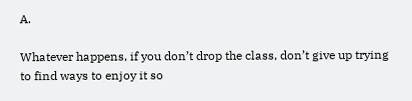A.

Whatever happens, if you don’t drop the class, don’t give up trying to find ways to enjoy it so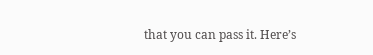that you can pass it. Here’s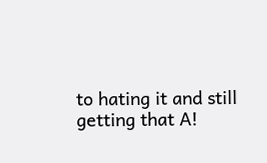to hating it and still getting that A!